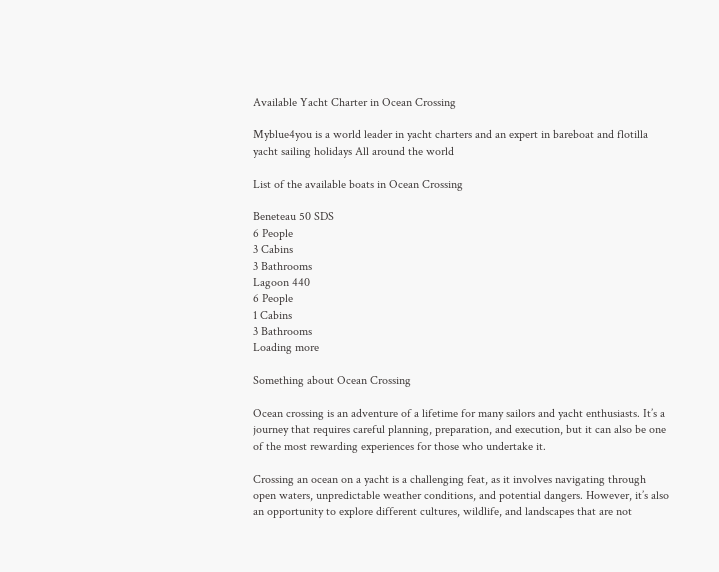Available Yacht Charter in Ocean Crossing

Myblue4you is a world leader in yacht charters and an expert in bareboat and flotilla yacht sailing holidays All around the world

List of the available boats in Ocean Crossing

Beneteau 50 SDS
6 People
3 Cabins
3 Bathrooms
Lagoon 440
6 People
1 Cabins
3 Bathrooms
Loading more

Something about Ocean Crossing

Ocean crossing is an adventure of a lifetime for many sailors and yacht enthusiasts. It’s a journey that requires careful planning, preparation, and execution, but it can also be one of the most rewarding experiences for those who undertake it.

Crossing an ocean on a yacht is a challenging feat, as it involves navigating through open waters, unpredictable weather conditions, and potential dangers. However, it’s also an opportunity to explore different cultures, wildlife, and landscapes that are not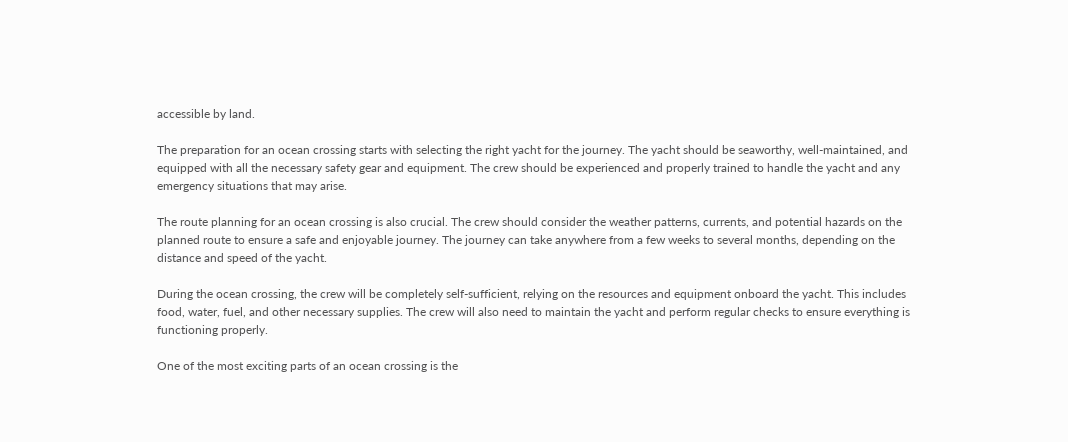accessible by land.

The preparation for an ocean crossing starts with selecting the right yacht for the journey. The yacht should be seaworthy, well-maintained, and equipped with all the necessary safety gear and equipment. The crew should be experienced and properly trained to handle the yacht and any emergency situations that may arise.

The route planning for an ocean crossing is also crucial. The crew should consider the weather patterns, currents, and potential hazards on the planned route to ensure a safe and enjoyable journey. The journey can take anywhere from a few weeks to several months, depending on the distance and speed of the yacht.

During the ocean crossing, the crew will be completely self-sufficient, relying on the resources and equipment onboard the yacht. This includes food, water, fuel, and other necessary supplies. The crew will also need to maintain the yacht and perform regular checks to ensure everything is functioning properly.

One of the most exciting parts of an ocean crossing is the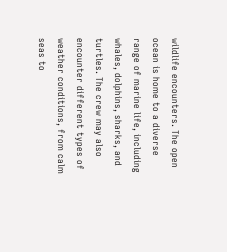wildlife encounters. The open ocean is home to a diverse range of marine life, including whales, dolphins, sharks, and turtles. The crew may also encounter different types of weather conditions, from calm seas to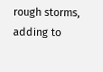rough storms, adding to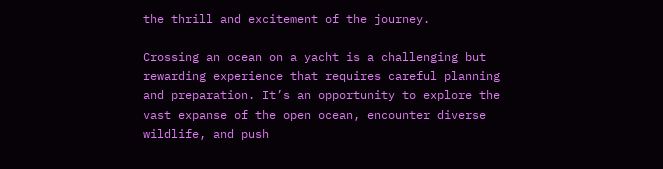the thrill and excitement of the journey.

Crossing an ocean on a yacht is a challenging but rewarding experience that requires careful planning and preparation. It’s an opportunity to explore the vast expanse of the open ocean, encounter diverse wildlife, and push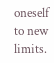oneself to new limits.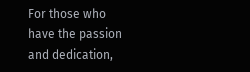For those who have the passion and dedication,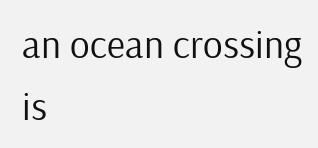an ocean crossing is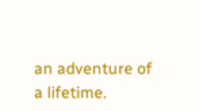an adventure of a lifetime.